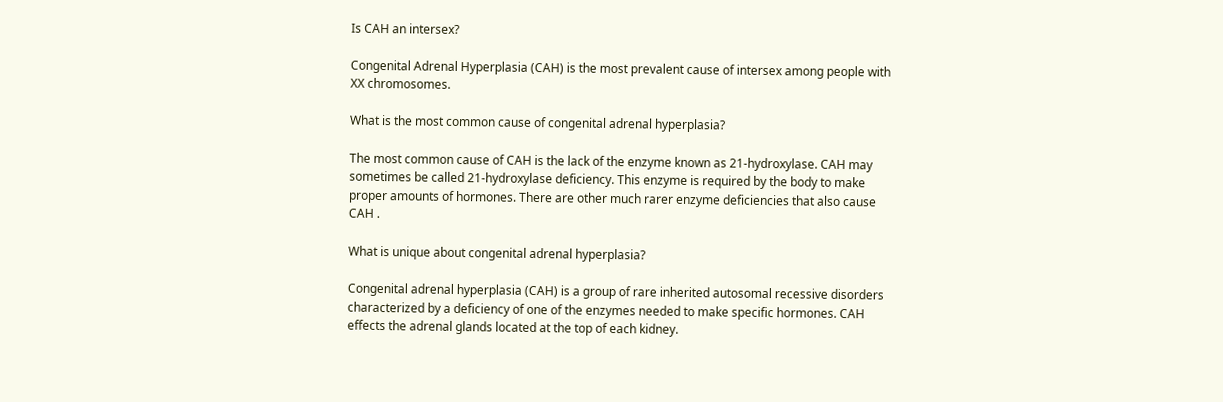Is CAH an intersex?

Congenital Adrenal Hyperplasia (CAH) is the most prevalent cause of intersex among people with XX chromosomes.

What is the most common cause of congenital adrenal hyperplasia?

The most common cause of CAH is the lack of the enzyme known as 21-hydroxylase. CAH may sometimes be called 21-hydroxylase deficiency. This enzyme is required by the body to make proper amounts of hormones. There are other much rarer enzyme deficiencies that also cause CAH .

What is unique about congenital adrenal hyperplasia?

Congenital adrenal hyperplasia (CAH) is a group of rare inherited autosomal recessive disorders characterized by a deficiency of one of the enzymes needed to make specific hormones. CAH effects the adrenal glands located at the top of each kidney.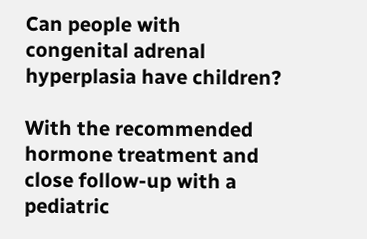Can people with congenital adrenal hyperplasia have children?

With the recommended hormone treatment and close follow-up with a pediatric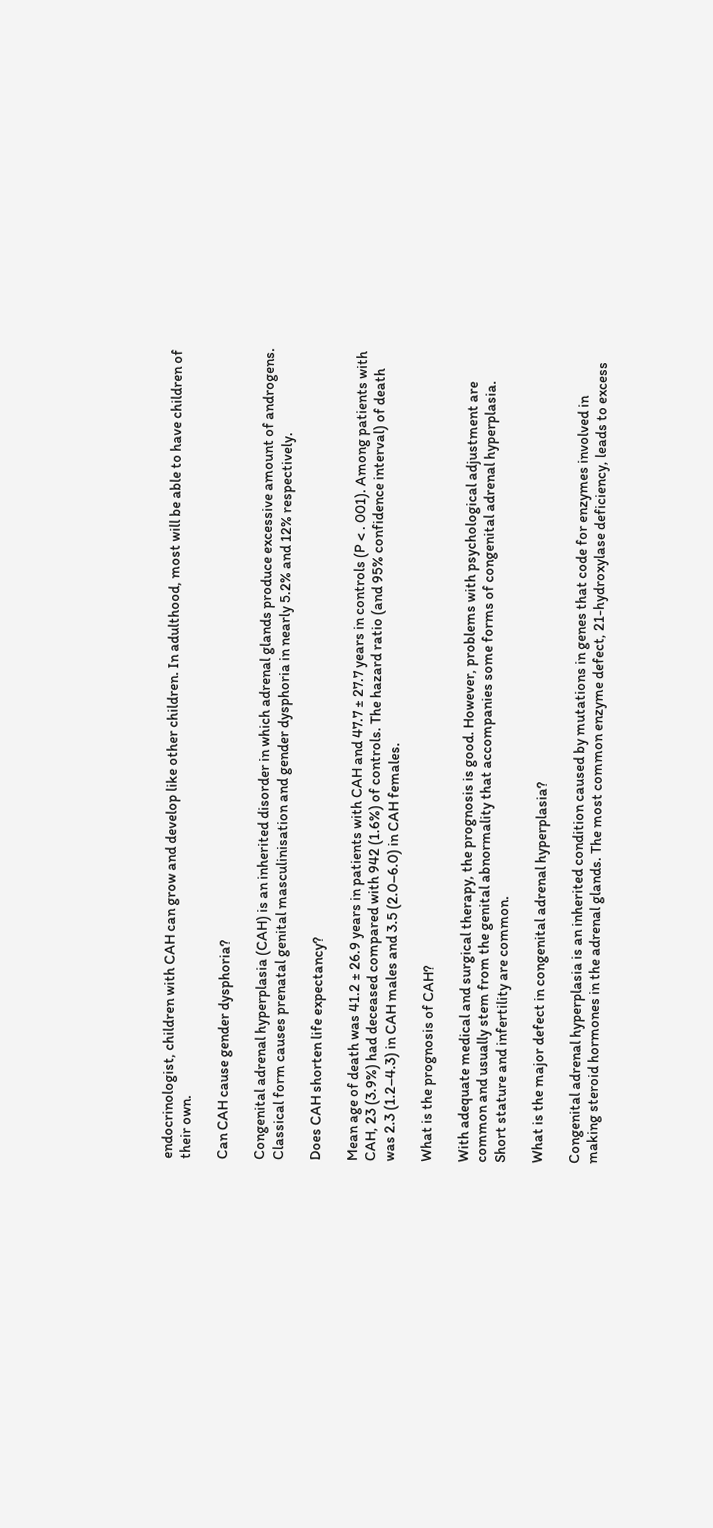endocrinologist, children with CAH can grow and develop like other children. In adulthood, most will be able to have children of their own.

Can CAH cause gender dysphoria?

Congenital adrenal hyperplasia (CAH) is an inherited disorder in which adrenal glands produce excessive amount of androgens. Classical form causes prenatal genital masculinisation and gender dysphoria in nearly 5.2% and 12% respectively.

Does CAH shorten life expectancy?

Mean age of death was 41.2 ± 26.9 years in patients with CAH and 47.7 ± 27.7 years in controls (P < . 001). Among patients with CAH, 23 (3.9%) had deceased compared with 942 (1.6%) of controls. The hazard ratio (and 95% confidence interval) of death was 2.3 (1.2–4.3) in CAH males and 3.5 (2.0–6.0) in CAH females.

What is the prognosis of CAH?

With adequate medical and surgical therapy, the prognosis is good. However, problems with psychological adjustment are common and usually stem from the genital abnormality that accompanies some forms of congenital adrenal hyperplasia. Short stature and infertility are common.

What is the major defect in congenital adrenal hyperplasia?

Congenital adrenal hyperplasia is an inherited condition caused by mutations in genes that code for enzymes involved in making steroid hormones in the adrenal glands. The most common enzyme defect, 21-hydroxylase deficiency, leads to excess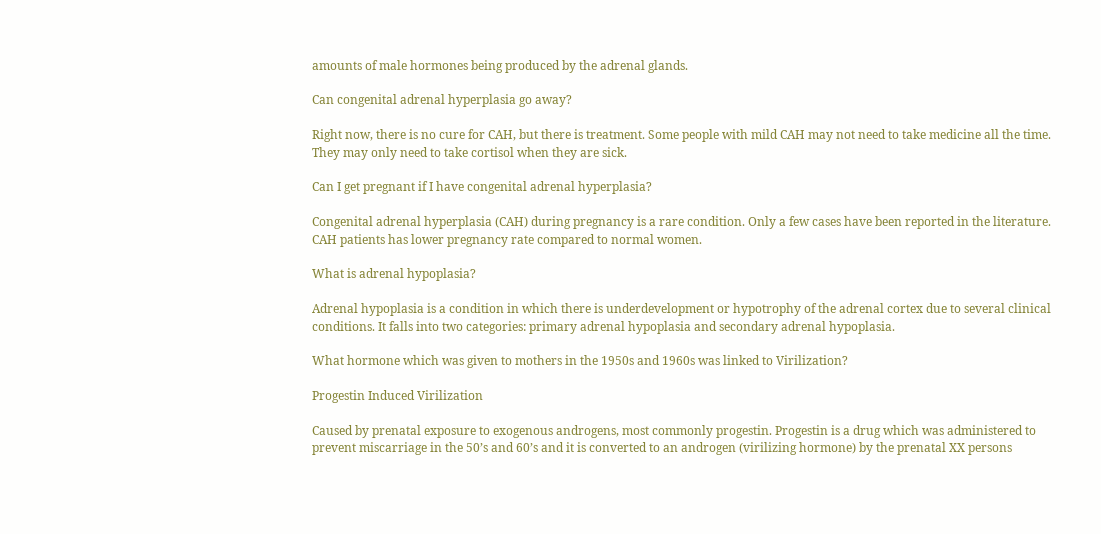amounts of male hormones being produced by the adrenal glands.

Can congenital adrenal hyperplasia go away?

Right now, there is no cure for CAH, but there is treatment. Some people with mild CAH may not need to take medicine all the time. They may only need to take cortisol when they are sick.

Can I get pregnant if I have congenital adrenal hyperplasia?

Congenital adrenal hyperplasia (CAH) during pregnancy is a rare condition. Only a few cases have been reported in the literature. CAH patients has lower pregnancy rate compared to normal women.

What is adrenal hypoplasia?

Adrenal hypoplasia is a condition in which there is underdevelopment or hypotrophy of the adrenal cortex due to several clinical conditions. It falls into two categories: primary adrenal hypoplasia and secondary adrenal hypoplasia.

What hormone which was given to mothers in the 1950s and 1960s was linked to Virilization?

Progestin Induced Virilization

Caused by prenatal exposure to exogenous androgens, most commonly progestin. Progestin is a drug which was administered to prevent miscarriage in the 50’s and 60’s and it is converted to an androgen (virilizing hormone) by the prenatal XX persons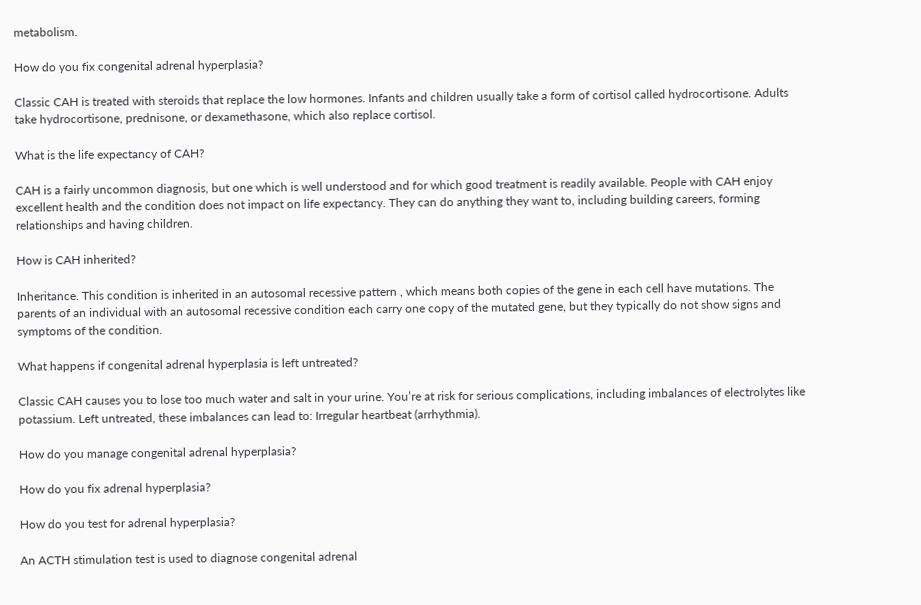metabolism.

How do you fix congenital adrenal hyperplasia?

Classic CAH is treated with steroids that replace the low hormones. Infants and children usually take a form of cortisol called hydrocortisone. Adults take hydrocortisone, prednisone, or dexamethasone, which also replace cortisol.

What is the life expectancy of CAH?

CAH is a fairly uncommon diagnosis, but one which is well understood and for which good treatment is readily available. People with CAH enjoy excellent health and the condition does not impact on life expectancy. They can do anything they want to, including building careers, forming relationships and having children.

How is CAH inherited?

Inheritance. This condition is inherited in an autosomal recessive pattern , which means both copies of the gene in each cell have mutations. The parents of an individual with an autosomal recessive condition each carry one copy of the mutated gene, but they typically do not show signs and symptoms of the condition.

What happens if congenital adrenal hyperplasia is left untreated?

Classic CAH causes you to lose too much water and salt in your urine. You’re at risk for serious complications, including imbalances of electrolytes like potassium. Left untreated, these imbalances can lead to: Irregular heartbeat (arrhythmia).

How do you manage congenital adrenal hyperplasia?

How do you fix adrenal hyperplasia?

How do you test for adrenal hyperplasia?

An ACTH stimulation test is used to diagnose congenital adrenal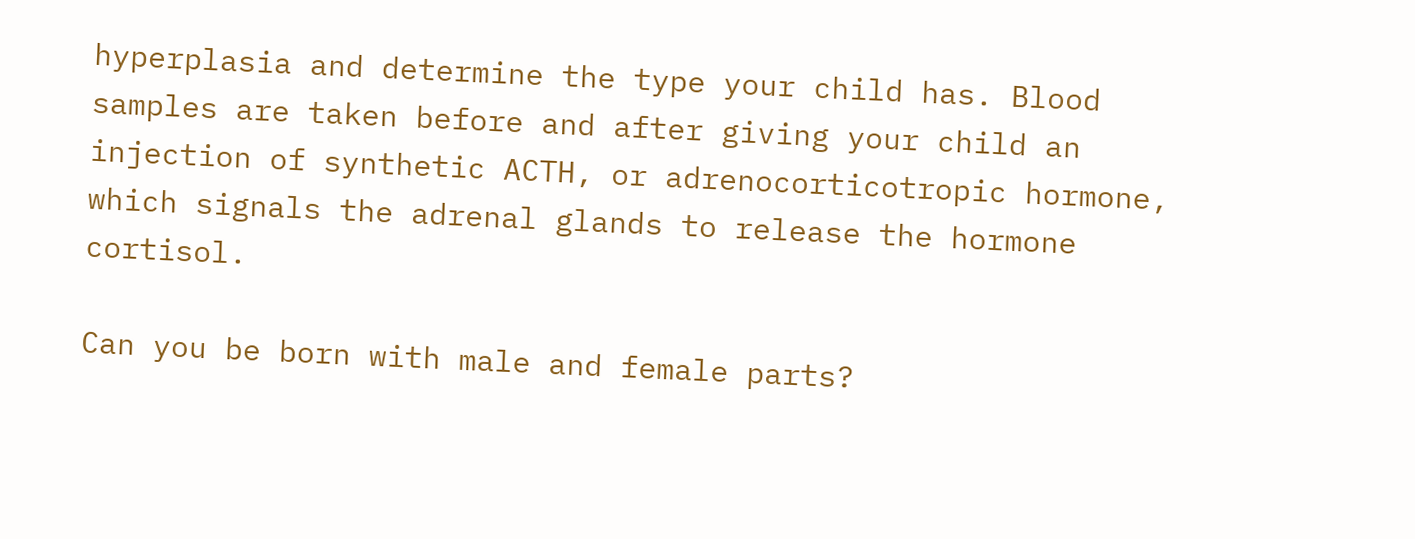hyperplasia and determine the type your child has. Blood samples are taken before and after giving your child an injection of synthetic ACTH, or adrenocorticotropic hormone, which signals the adrenal glands to release the hormone cortisol.

Can you be born with male and female parts?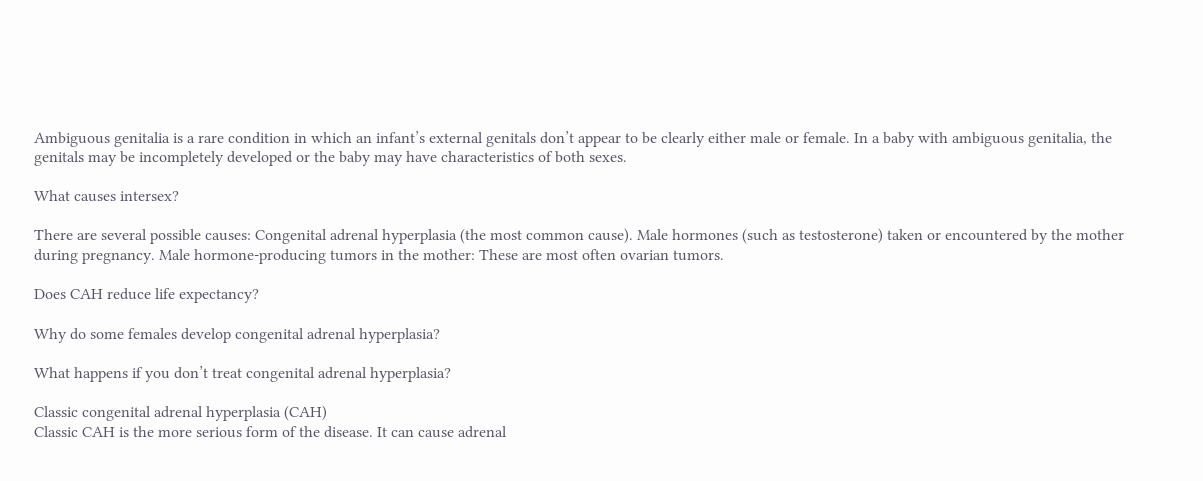Ambiguous genitalia is a rare condition in which an infant’s external genitals don’t appear to be clearly either male or female. In a baby with ambiguous genitalia, the genitals may be incompletely developed or the baby may have characteristics of both sexes.

What causes intersex?

There are several possible causes: Congenital adrenal hyperplasia (the most common cause). Male hormones (such as testosterone) taken or encountered by the mother during pregnancy. Male hormone-producing tumors in the mother: These are most often ovarian tumors.

Does CAH reduce life expectancy?

Why do some females develop congenital adrenal hyperplasia?

What happens if you don’t treat congenital adrenal hyperplasia?

Classic congenital adrenal hyperplasia (CAH)
Classic CAH is the more serious form of the disease. It can cause adrenal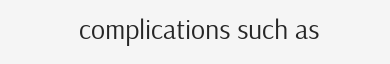complications such as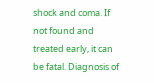shock and coma. If not found and treated early, it can be fatal. Diagnosis of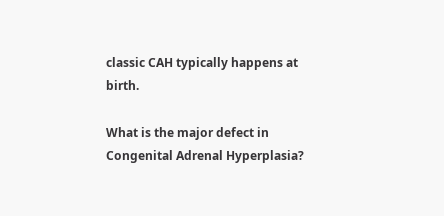classic CAH typically happens at birth.

What is the major defect in Congenital Adrenal Hyperplasia?